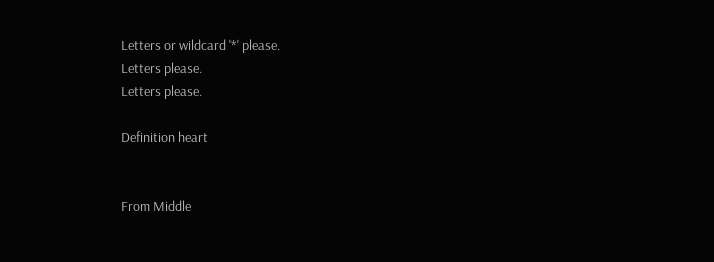Letters or wildcard '*' please.
Letters please.
Letters please.

Definition heart


From Middle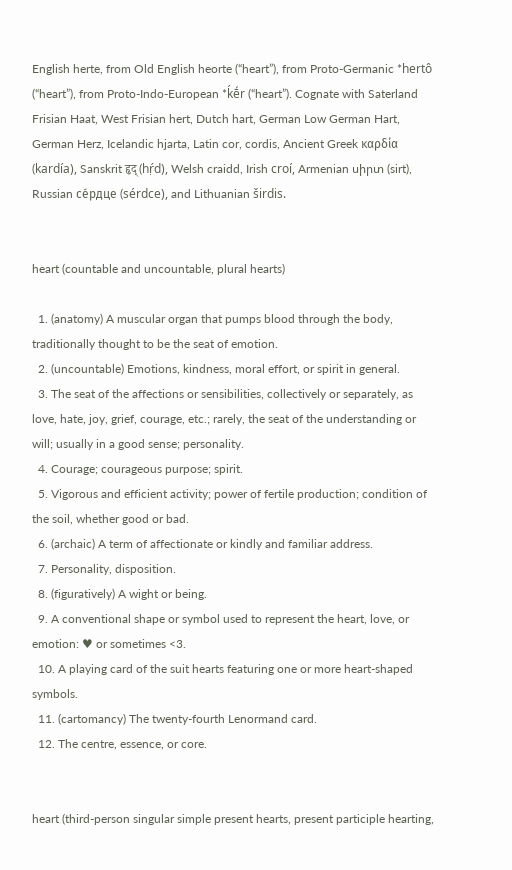English herte, from Old English heorte (“heart”), from Proto-Germanic *hertô (“heart”), from Proto-Indo-European *ḱḗr (“heart”). Cognate with Saterland Frisian Haat, West Frisian hert, Dutch hart, German Low German Hart, German Herz, Icelandic hjarta, Latin cor, cordis, Ancient Greek καρδία (kardía), Sanskrit हृद् (hṛ́d), Welsh craidd, Irish croí, Armenian սիրտ (sirt), Russian се́рдце (sérdce), and Lithuanian širdis.


heart (countable and uncountable, plural hearts)

  1. (anatomy) A muscular organ that pumps blood through the body, traditionally thought to be the seat of emotion.
  2. (uncountable) Emotions, kindness, moral effort, or spirit in general.
  3. The seat of the affections or sensibilities, collectively or separately, as love, hate, joy, grief, courage, etc.; rarely, the seat of the understanding or will; usually in a good sense; personality.
  4. Courage; courageous purpose; spirit.
  5. Vigorous and efficient activity; power of fertile production; condition of the soil, whether good or bad.
  6. (archaic) A term of affectionate or kindly and familiar address.
  7. Personality, disposition.
  8. (figuratively) A wight or being.
  9. A conventional shape or symbol used to represent the heart, love, or emotion: ♥ or sometimes <3.
  10. A playing card of the suit hearts featuring one or more heart-shaped symbols.
  11. (cartomancy) The twenty-fourth Lenormand card.
  12. The centre, essence, or core.


heart (third-person singular simple present hearts, present participle hearting,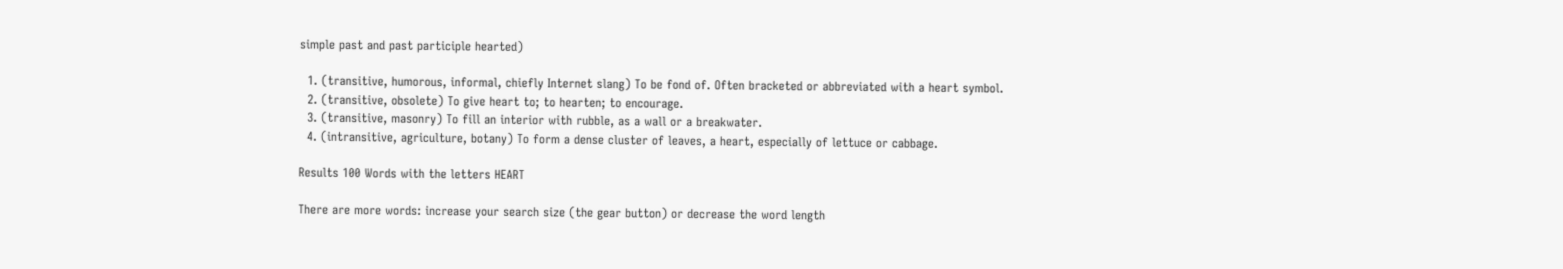simple past and past participle hearted)

  1. (transitive, humorous, informal, chiefly Internet slang) To be fond of. Often bracketed or abbreviated with a heart symbol.
  2. (transitive, obsolete) To give heart to; to hearten; to encourage.
  3. (transitive, masonry) To fill an interior with rubble, as a wall or a breakwater.
  4. (intransitive, agriculture, botany) To form a dense cluster of leaves, a heart, especially of lettuce or cabbage.

Results 100 Words with the letters HEART

There are more words: increase your search size (the gear button) or decrease the word length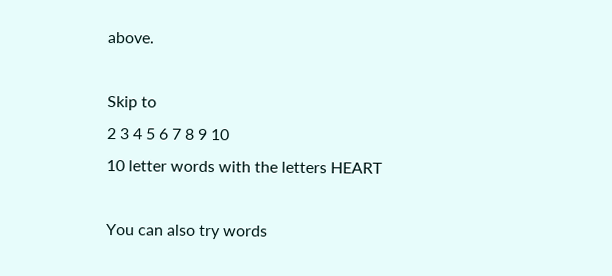above.

Skip to
2 3 4 5 6 7 8 9 10
10 letter words with the letters HEART

You can also try words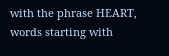with the phrase HEART, words starting with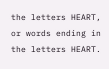the letters HEART, or words ending in the letters HEART.